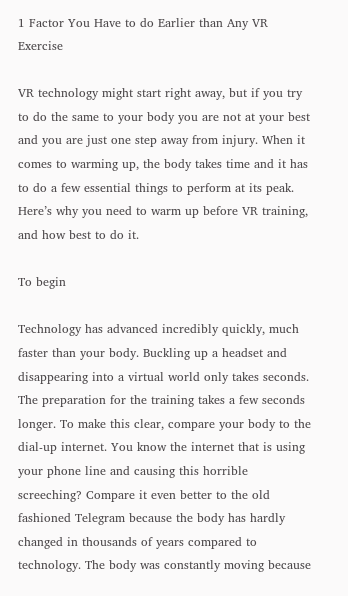1 Factor You Have to do Earlier than Any VR Exercise

VR technology might start right away, but if you try to do the same to your body you are not at your best and you are just one step away from injury. When it comes to warming up, the body takes time and it has to do a few essential things to perform at its peak. Here’s why you need to warm up before VR training, and how best to do it.

To begin

Technology has advanced incredibly quickly, much faster than your body. Buckling up a headset and disappearing into a virtual world only takes seconds. The preparation for the training takes a few seconds longer. To make this clear, compare your body to the dial-up internet. You know the internet that is using your phone line and causing this horrible screeching? Compare it even better to the old fashioned Telegram because the body has hardly changed in thousands of years compared to technology. The body was constantly moving because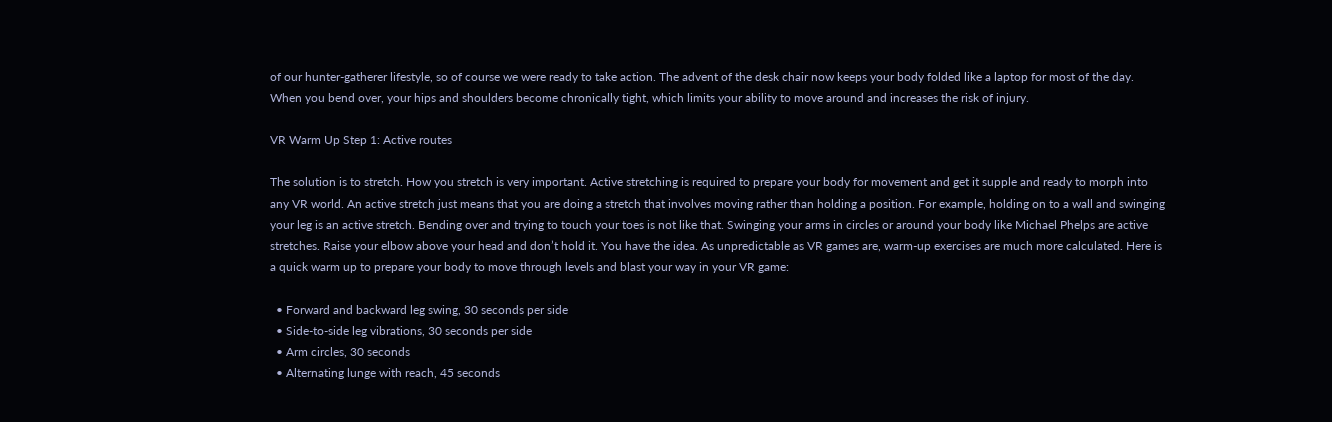of our hunter-gatherer lifestyle, so of course we were ready to take action. The advent of the desk chair now keeps your body folded like a laptop for most of the day. When you bend over, your hips and shoulders become chronically tight, which limits your ability to move around and increases the risk of injury.

VR Warm Up Step 1: Active routes

The solution is to stretch. How you stretch is very important. Active stretching is required to prepare your body for movement and get it supple and ready to morph into any VR world. An active stretch just means that you are doing a stretch that involves moving rather than holding a position. For example, holding on to a wall and swinging your leg is an active stretch. Bending over and trying to touch your toes is not like that. Swinging your arms in circles or around your body like Michael Phelps are active stretches. Raise your elbow above your head and don’t hold it. You have the idea. As unpredictable as VR games are, warm-up exercises are much more calculated. Here is a quick warm up to prepare your body to move through levels and blast your way in your VR game:

  • Forward and backward leg swing, 30 seconds per side
  • Side-to-side leg vibrations, 30 seconds per side
  • Arm circles, 30 seconds
  • Alternating lunge with reach, 45 seconds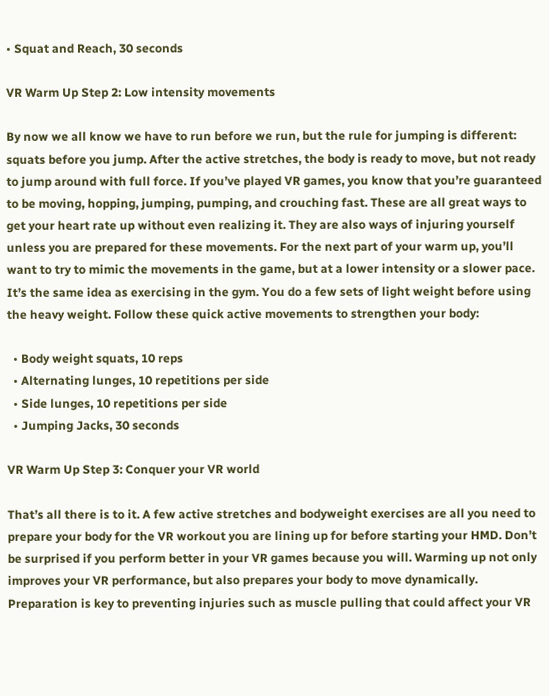• Squat and Reach, 30 seconds

VR Warm Up Step 2: Low intensity movements

By now we all know we have to run before we run, but the rule for jumping is different: squats before you jump. After the active stretches, the body is ready to move, but not ready to jump around with full force. If you’ve played VR games, you know that you’re guaranteed to be moving, hopping, jumping, pumping, and crouching fast. These are all great ways to get your heart rate up without even realizing it. They are also ways of injuring yourself unless you are prepared for these movements. For the next part of your warm up, you’ll want to try to mimic the movements in the game, but at a lower intensity or a slower pace. It’s the same idea as exercising in the gym. You do a few sets of light weight before using the heavy weight. Follow these quick active movements to strengthen your body:

  • Body weight squats, 10 reps
  • Alternating lunges, 10 repetitions per side
  • Side lunges, 10 repetitions per side
  • Jumping Jacks, 30 seconds

VR Warm Up Step 3: Conquer your VR world

That’s all there is to it. A few active stretches and bodyweight exercises are all you need to prepare your body for the VR workout you are lining up for before starting your HMD. Don’t be surprised if you perform better in your VR games because you will. Warming up not only improves your VR performance, but also prepares your body to move dynamically. Preparation is key to preventing injuries such as muscle pulling that could affect your VR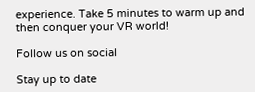experience. Take 5 minutes to warm up and then conquer your VR world!

Follow us on social

Stay up to date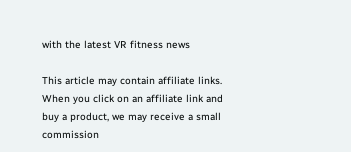with the latest VR fitness news

This article may contain affiliate links. When you click on an affiliate link and buy a product, we may receive a small commission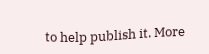to help publish it. More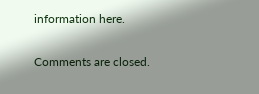information here.

Comments are closed.